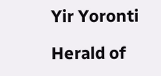Yir Yoronti

Herald of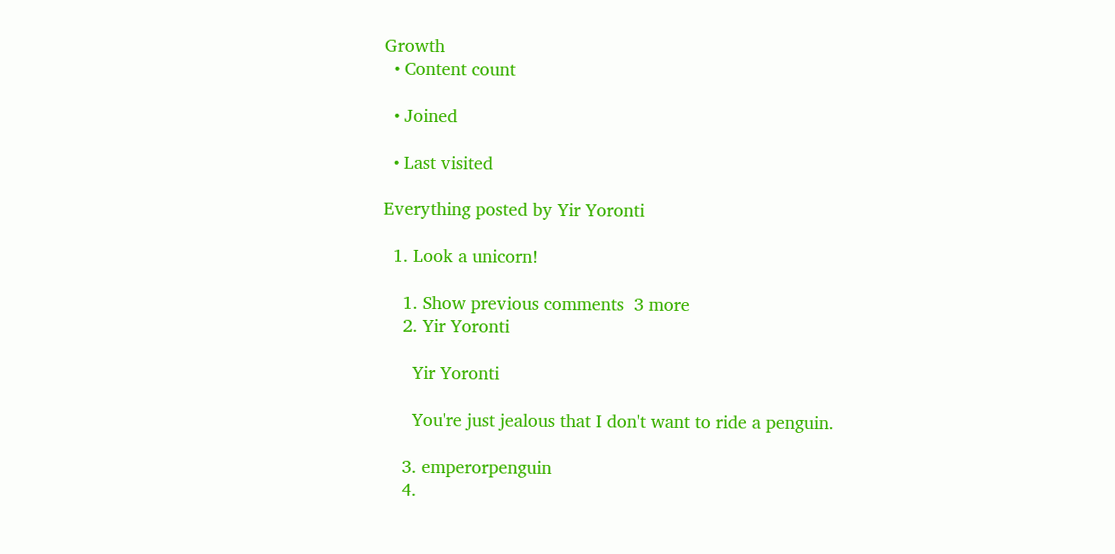Growth
  • Content count

  • Joined

  • Last visited

Everything posted by Yir Yoronti

  1. Look a unicorn!

    1. Show previous comments  3 more
    2. Yir Yoronti

      Yir Yoronti

      You're just jealous that I don't want to ride a penguin.

    3. emperorpenguin
    4.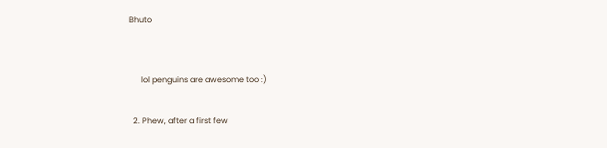Bhuto


      lol penguins are awesome too :)

  2. Phew, after a first few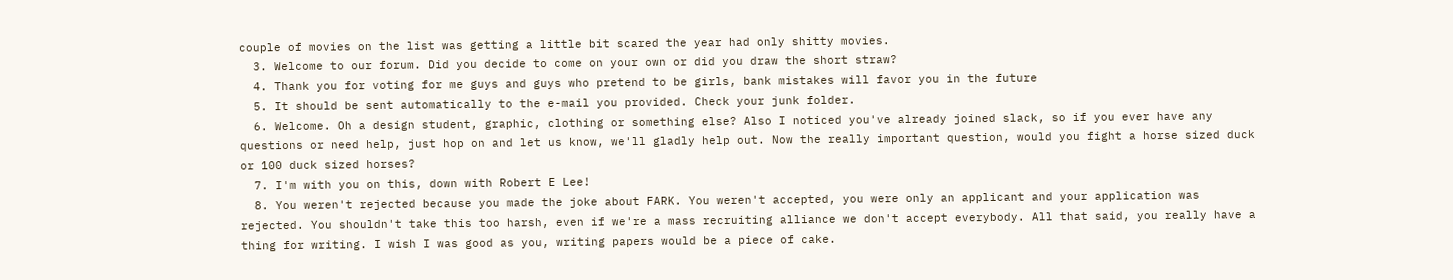couple of movies on the list was getting a little bit scared the year had only shitty movies.
  3. Welcome to our forum. Did you decide to come on your own or did you draw the short straw?
  4. Thank you for voting for me guys and guys who pretend to be girls, bank mistakes will favor you in the future
  5. It should be sent automatically to the e-mail you provided. Check your junk folder.
  6. Welcome. Oh a design student, graphic, clothing or something else? Also I noticed you've already joined slack, so if you ever have any questions or need help, just hop on and let us know, we'll gladly help out. Now the really important question, would you fight a horse sized duck or 100 duck sized horses?
  7. I'm with you on this, down with Robert E Lee!
  8. You weren't rejected because you made the joke about FARK. You weren't accepted, you were only an applicant and your application was rejected. You shouldn't take this too harsh, even if we're a mass recruiting alliance we don't accept everybody. All that said, you really have a thing for writing. I wish I was good as you, writing papers would be a piece of cake.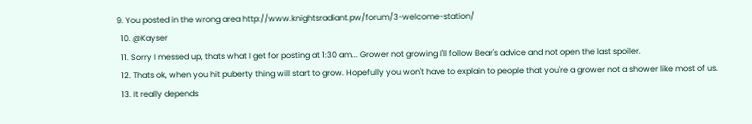9. You posted in the wrong area http://www.knightsradiant.pw/forum/3-welcome-station/
  10. @Kayser
  11. Sorry I messed up, thats what I get for posting at 1:30 am... Grower not growing I'll follow Bear's advice and not open the last spoiler.
  12. Thats ok, when you hit puberty thing will start to grow. Hopefully you won't have to explain to people that you're a grower not a shower like most of us.
  13. It really depends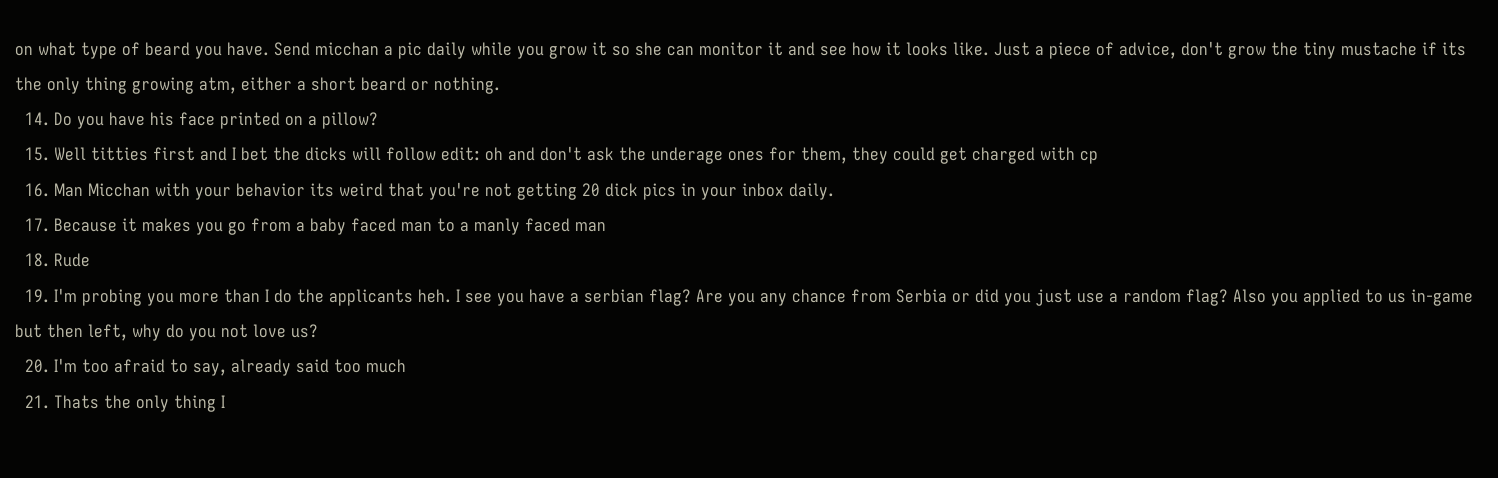on what type of beard you have. Send micchan a pic daily while you grow it so she can monitor it and see how it looks like. Just a piece of advice, don't grow the tiny mustache if its the only thing growing atm, either a short beard or nothing.
  14. Do you have his face printed on a pillow?
  15. Well titties first and I bet the dicks will follow edit: oh and don't ask the underage ones for them, they could get charged with cp
  16. Man Micchan with your behavior its weird that you're not getting 20 dick pics in your inbox daily.
  17. Because it makes you go from a baby faced man to a manly faced man
  18. Rude
  19. I'm probing you more than I do the applicants heh. I see you have a serbian flag? Are you any chance from Serbia or did you just use a random flag? Also you applied to us in-game but then left, why do you not love us?
  20. I'm too afraid to say, already said too much
  21. Thats the only thing I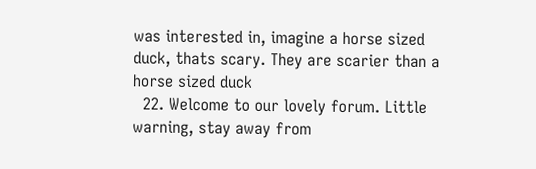was interested in, imagine a horse sized duck, thats scary. They are scarier than a horse sized duck
  22. Welcome to our lovely forum. Little warning, stay away from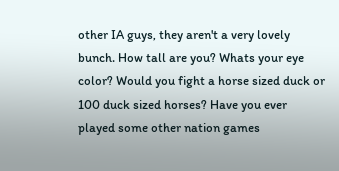other IA guys, they aren't a very lovely bunch. How tall are you? Whats your eye color? Would you fight a horse sized duck or 100 duck sized horses? Have you ever played some other nation games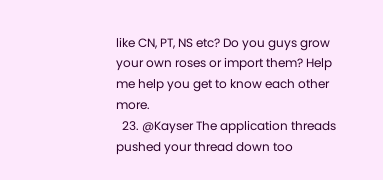like CN, PT, NS etc? Do you guys grow your own roses or import them? Help me help you get to know each other more.
  23. @Kayser The application threads pushed your thread down too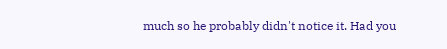much so he probably didn't notice it. Had you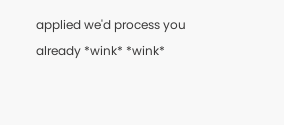applied we'd process you already *wink* *wink*